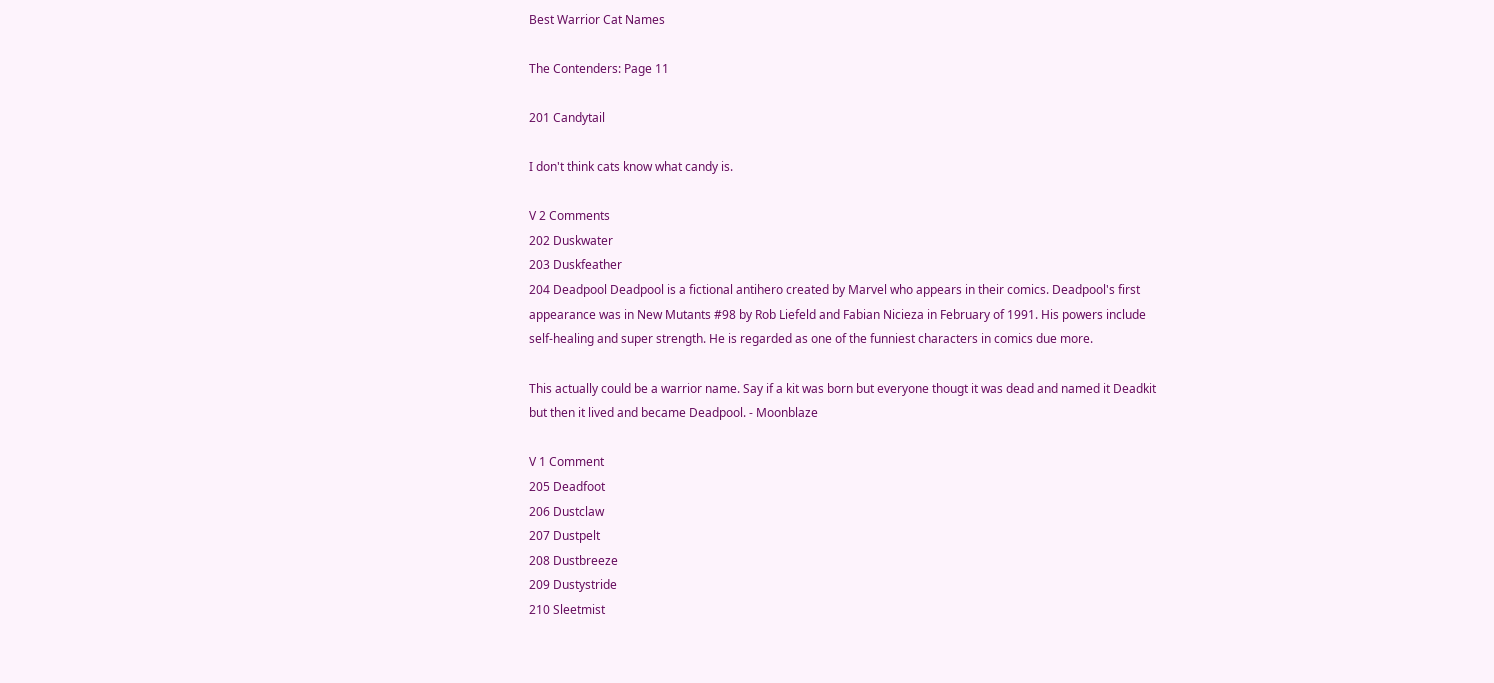Best Warrior Cat Names

The Contenders: Page 11

201 Candytail

I don't think cats know what candy is.

V 2 Comments
202 Duskwater
203 Duskfeather
204 Deadpool Deadpool is a fictional antihero created by Marvel who appears in their comics. Deadpool's first appearance was in New Mutants #98 by Rob Liefeld and Fabian Nicieza in February of 1991. His powers include self-healing and super strength. He is regarded as one of the funniest characters in comics due more.

This actually could be a warrior name. Say if a kit was born but everyone thougt it was dead and named it Deadkit but then it lived and became Deadpool. - Moonblaze

V 1 Comment
205 Deadfoot
206 Dustclaw
207 Dustpelt
208 Dustbreeze
209 Dustystride
210 Sleetmist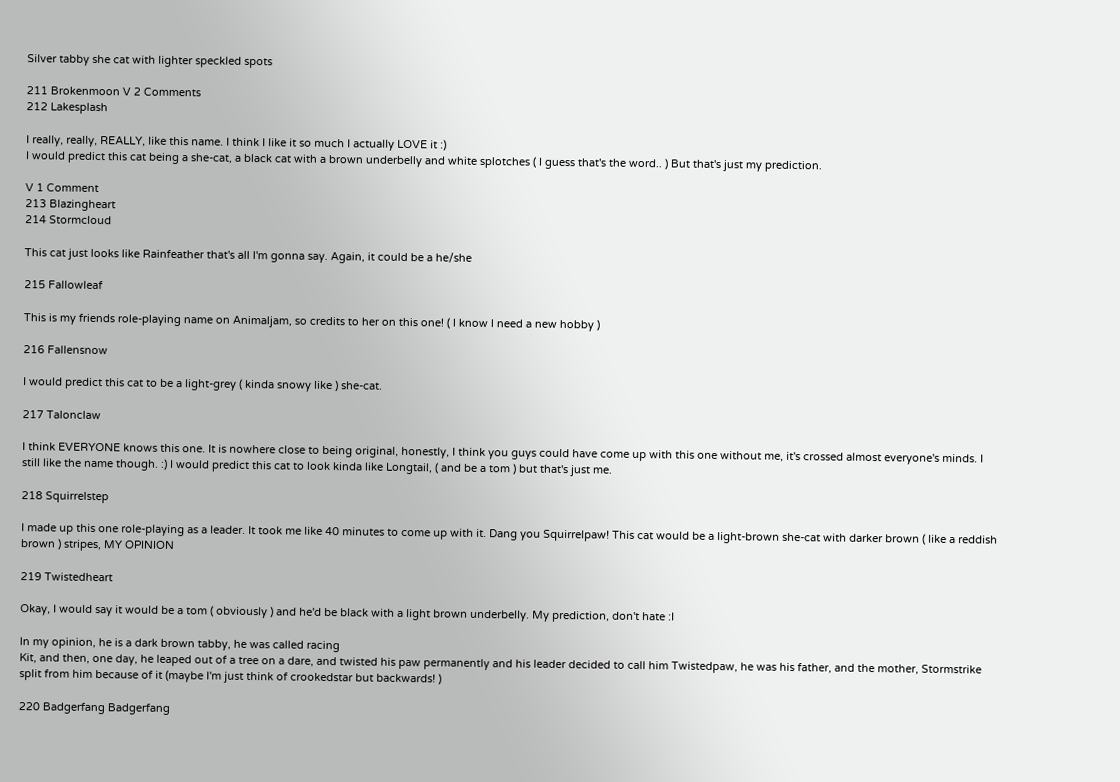Silver tabby she cat with lighter speckled spots

211 Brokenmoon V 2 Comments
212 Lakesplash

I really, really, REALLY, like this name. I think I like it so much I actually LOVE it :)
I would predict this cat being a she-cat, a black cat with a brown underbelly and white splotches ( I guess that's the word.. ) But that's just my prediction.

V 1 Comment
213 Blazingheart
214 Stormcloud

This cat just looks like Rainfeather that's all I'm gonna say. Again, it could be a he/she

215 Fallowleaf

This is my friends role-playing name on Animaljam, so credits to her on this one! ( I know I need a new hobby )

216 Fallensnow

I would predict this cat to be a light-grey ( kinda snowy like ) she-cat.

217 Talonclaw

I think EVERYONE knows this one. It is nowhere close to being original, honestly, I think you guys could have come up with this one without me, it's crossed almost everyone's minds. I still like the name though. :) I would predict this cat to look kinda like Longtail, ( and be a tom ) but that's just me.

218 Squirrelstep

I made up this one role-playing as a leader. It took me like 40 minutes to come up with it. Dang you Squirrelpaw! This cat would be a light-brown she-cat with darker brown ( like a reddish brown ) stripes, MY OPINION

219 Twistedheart

Okay, I would say it would be a tom ( obviously ) and he'd be black with a light brown underbelly. My prediction, don't hate :I

In my opinion, he is a dark brown tabby, he was called racing
Kit, and then, one day, he leaped out of a tree on a dare, and twisted his paw permanently and his leader decided to call him Twistedpaw, he was his father, and the mother, Stormstrike split from him because of it (maybe I'm just think of crookedstar but backwards! )

220 Badgerfang Badgerfang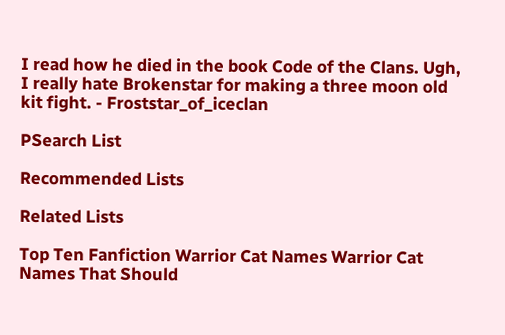I read how he died in the book Code of the Clans. Ugh, I really hate Brokenstar for making a three moon old kit fight. - Froststar_of_iceclan

PSearch List

Recommended Lists

Related Lists

Top Ten Fanfiction Warrior Cat Names Warrior Cat Names That Should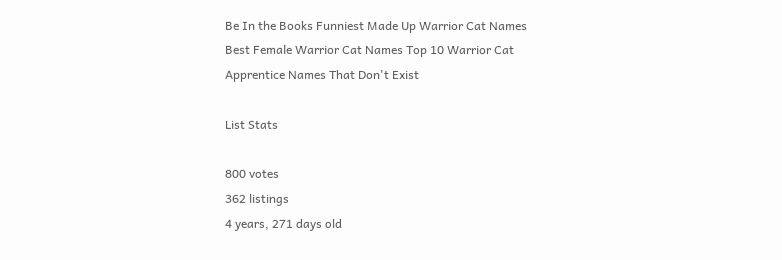Be In the Books Funniest Made Up Warrior Cat Names Best Female Warrior Cat Names Top 10 Warrior Cat Apprentice Names That Don't Exist

List Stats

800 votes
362 listings
4 years, 271 days old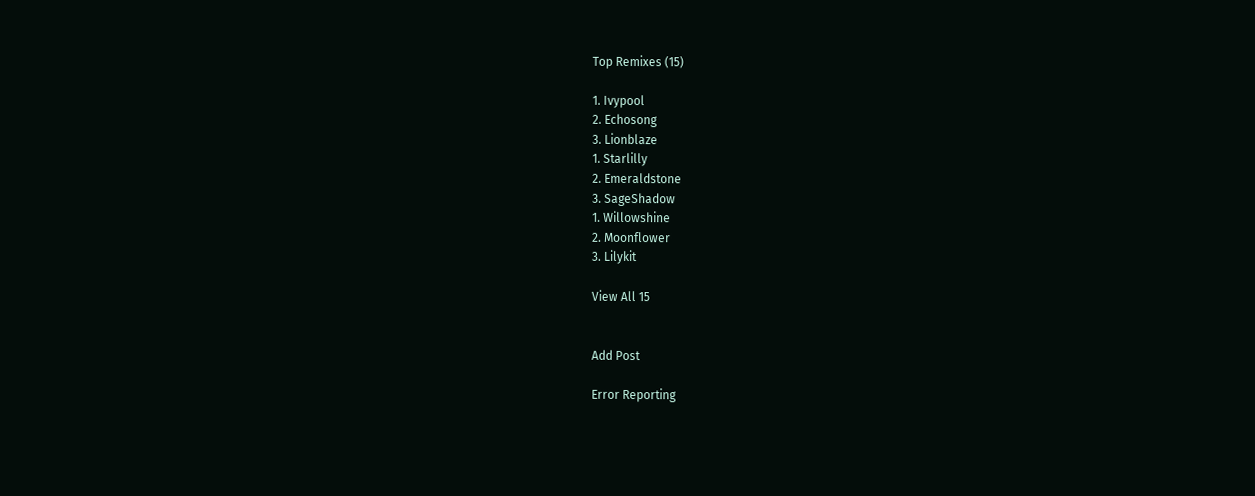Top Remixes (15)

1. Ivypool
2. Echosong
3. Lionblaze
1. Starlilly
2. Emeraldstone
3. SageShadow
1. Willowshine
2. Moonflower
3. Lilykit

View All 15


Add Post

Error Reporting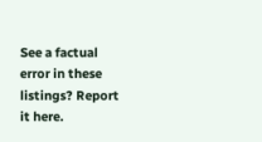See a factual error in these listings? Report it here.